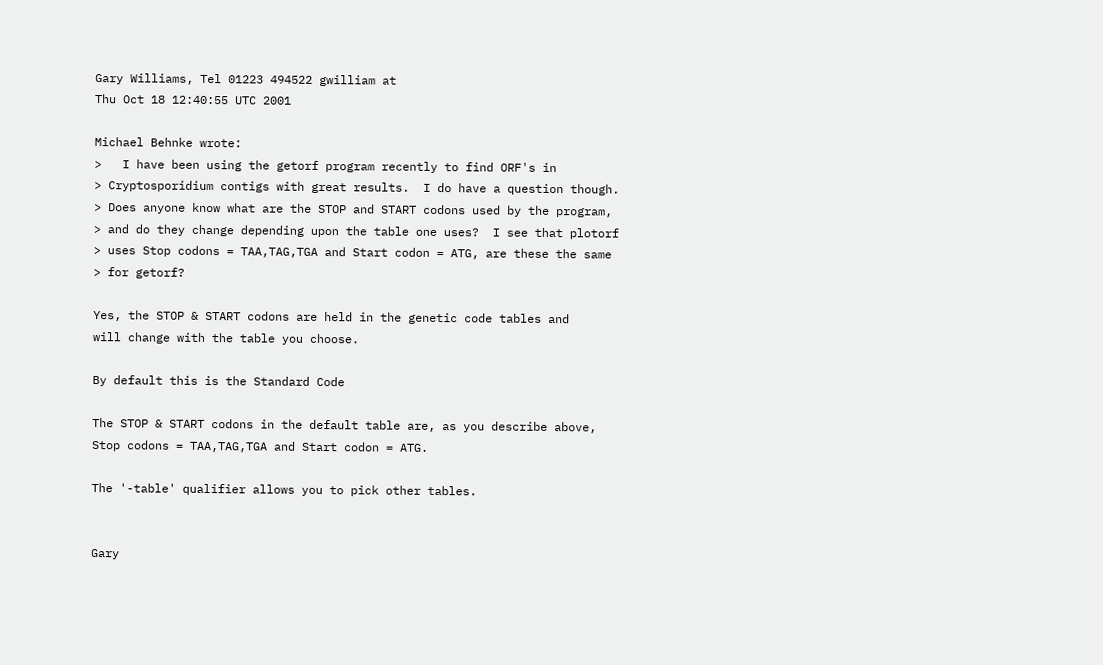Gary Williams, Tel 01223 494522 gwilliam at
Thu Oct 18 12:40:55 UTC 2001

Michael Behnke wrote:
>   I have been using the getorf program recently to find ORF's in
> Cryptosporidium contigs with great results.  I do have a question though.
> Does anyone know what are the STOP and START codons used by the program,
> and do they change depending upon the table one uses?  I see that plotorf
> uses Stop codons = TAA,TAG,TGA and Start codon = ATG, are these the same
> for getorf?

Yes, the STOP & START codons are held in the genetic code tables and
will change with the table you choose.

By default this is the Standard Code

The STOP & START codons in the default table are, as you describe above,
Stop codons = TAA,TAG,TGA and Start codon = ATG.

The '-table' qualifier allows you to pick other tables.


Gary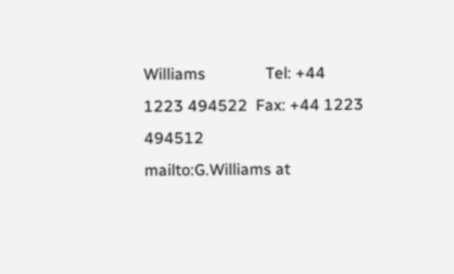Williams               Tel: +44 1223 494522  Fax: +44 1223 494512
mailto:G.Williams at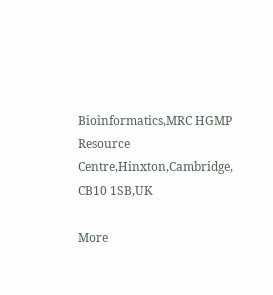Bioinformatics,MRC HGMP Resource Centre,Hinxton,Cambridge, CB10 1SB,UK

More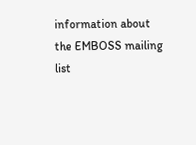information about the EMBOSS mailing list